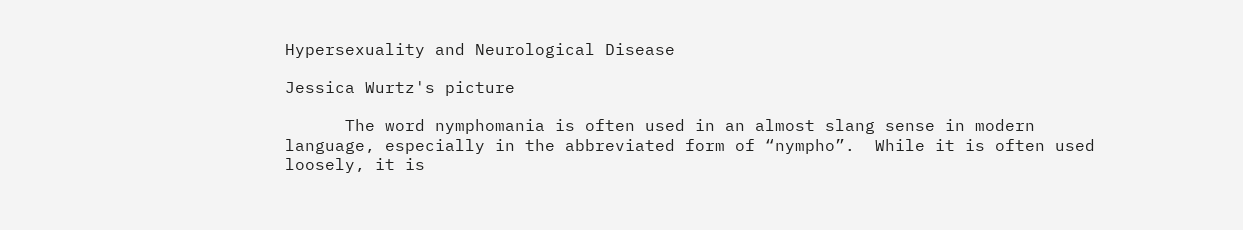Hypersexuality and Neurological Disease

Jessica Wurtz's picture

      The word nymphomania is often used in an almost slang sense in modern language, especially in the abbreviated form of “nympho”.  While it is often used loosely, it is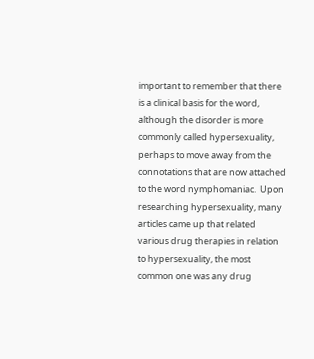important to remember that there is a clinical basis for the word, although the disorder is more commonly called hypersexuality, perhaps to move away from the connotations that are now attached to the word nymphomaniac.  Upon researching hypersexuality, many articles came up that related various drug therapies in relation to hypersexuality, the most common one was any drug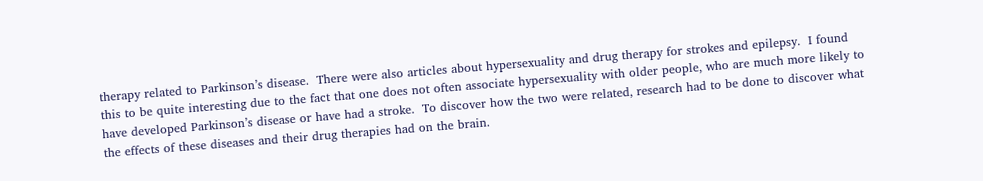therapy related to Parkinson’s disease.  There were also articles about hypersexuality and drug therapy for strokes and epilepsy.  I found this to be quite interesting due to the fact that one does not often associate hypersexuality with older people, who are much more likely to have developed Parkinson’s disease or have had a stroke.  To discover how the two were related, research had to be done to discover what the effects of these diseases and their drug therapies had on the brain.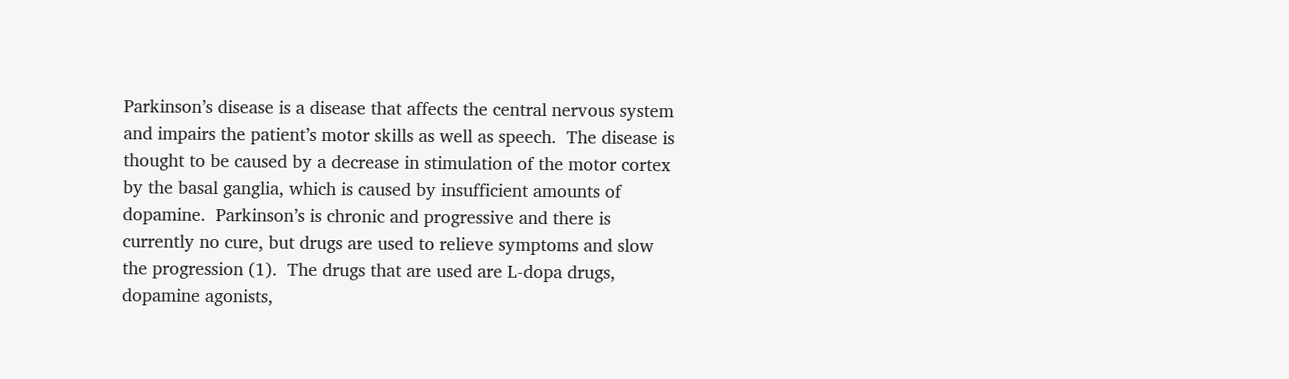Parkinson’s disease is a disease that affects the central nervous system and impairs the patient’s motor skills as well as speech.  The disease is thought to be caused by a decrease in stimulation of the motor cortex by the basal ganglia, which is caused by insufficient amounts of dopamine.  Parkinson’s is chronic and progressive and there is currently no cure, but drugs are used to relieve symptoms and slow the progression (1).  The drugs that are used are L-dopa drugs, dopamine agonists,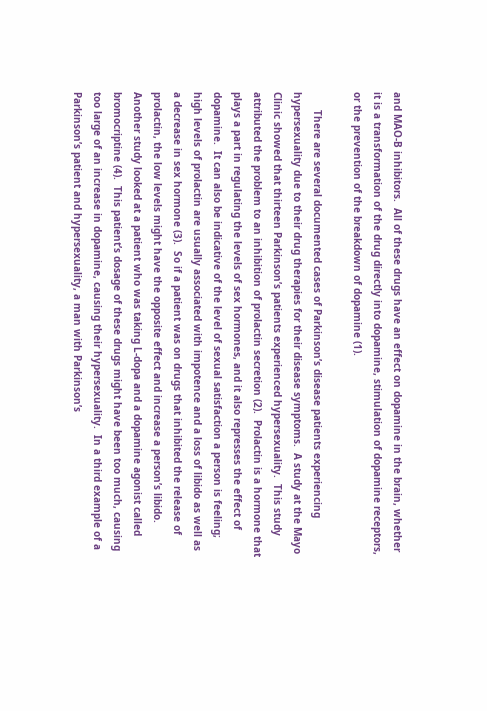and MAO-B inhibitors.  All of these drugs have an effect on dopamine in the brain, whether it is a transformation of the drug directly into dopamine, stimulation of dopamine receptors, or the prevention of the breakdown of dopamine (1).

      There are several documented cases of Parkinson’s disease patients experiencing hypersexuality due to their drug therapies for their disease symptoms.  A study at the Mayo Clinic showed that thirteen Parkinson’s patients experienced hypersexuality.  This study attributed the problem to an inhibition of prolactin secretion (2).  Prolactin is a hormone that plays a part in regulating the levels of sex hormones, and it also represses the effect of dopamine.  It can also be indicative of the level of sexual satisfaction a person is feeling; high levels of prolactin are usually associated with impotence and a loss of libido as well as a decrease in sex hormone (3).  So if a patient was on drugs that inhibited the release of prolactin, the low levels might have the opposite effect and increase a person’s libido.  Another study looked at a patient who was taking L-dopa and a dopamine agonist called bromocriptine (4).  This patient’s dosage of these drugs might have been too much, causing too large of an increase in dopamine, causing their hypersexuality.  In a third example of a Parkinson’s patient and hypersexuality, a man with Parkinson’s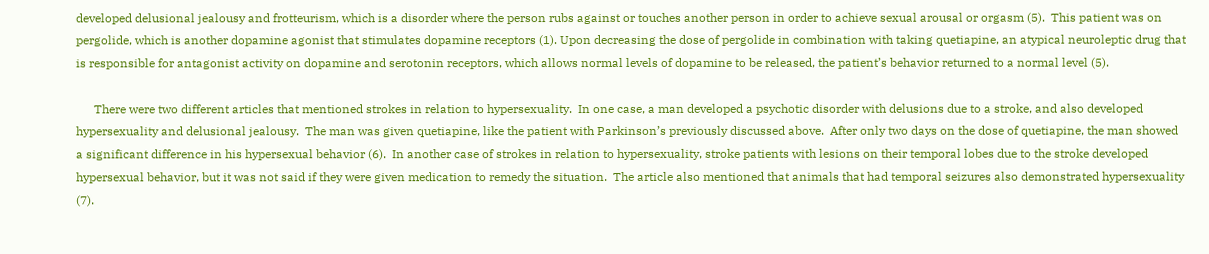developed delusional jealousy and frotteurism, which is a disorder where the person rubs against or touches another person in order to achieve sexual arousal or orgasm (5).  This patient was on pergolide, which is another dopamine agonist that stimulates dopamine receptors (1). Upon decreasing the dose of pergolide in combination with taking quetiapine, an atypical neuroleptic drug that is responsible for antagonist activity on dopamine and serotonin receptors, which allows normal levels of dopamine to be released, the patient’s behavior returned to a normal level (5).

      There were two different articles that mentioned strokes in relation to hypersexuality.  In one case, a man developed a psychotic disorder with delusions due to a stroke, and also developed hypersexuality and delusional jealousy.  The man was given quetiapine, like the patient with Parkinson’s previously discussed above.  After only two days on the dose of quetiapine, the man showed a significant difference in his hypersexual behavior (6).  In another case of strokes in relation to hypersexuality, stroke patients with lesions on their temporal lobes due to the stroke developed hypersexual behavior, but it was not said if they were given medication to remedy the situation.  The article also mentioned that animals that had temporal seizures also demonstrated hypersexuality (7).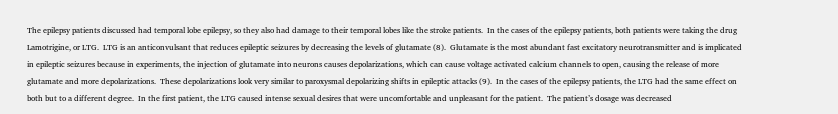The epilepsy patients discussed had temporal lobe epilepsy, so they also had damage to their temporal lobes like the stroke patients.  In the cases of the epilepsy patients, both patients were taking the drug Lamotrigine, or LTG.  LTG is an anticonvulsant that reduces epileptic seizures by decreasing the levels of glutamate (8).  Glutamate is the most abundant fast excitatory neurotransmitter and is implicated in epileptic seizures because in experiments, the injection of glutamate into neurons causes depolarizations, which can cause voltage activated calcium channels to open, causing the release of more glutamate and more depolarizations.  These depolarizations look very similar to paroxysmal depolarizing shifts in epileptic attacks (9).  In the cases of the epilepsy patients, the LTG had the same effect on both but to a different degree.  In the first patient, the LTG caused intense sexual desires that were uncomfortable and unpleasant for the patient.  The patient’s dosage was decreased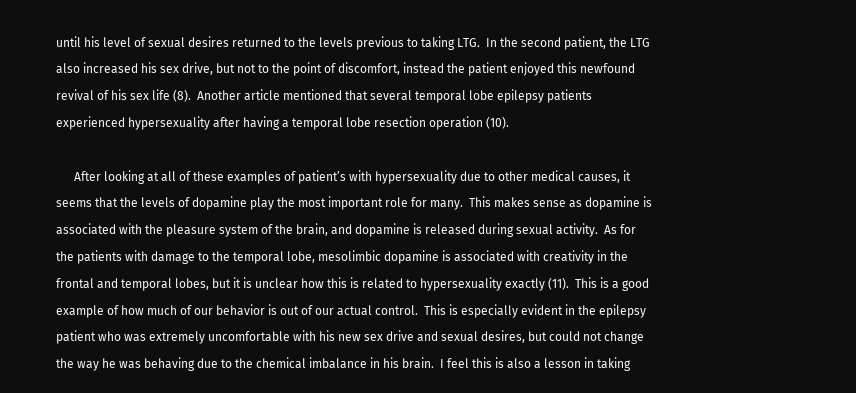until his level of sexual desires returned to the levels previous to taking LTG.  In the second patient, the LTG also increased his sex drive, but not to the point of discomfort, instead the patient enjoyed this newfound revival of his sex life (8).  Another article mentioned that several temporal lobe epilepsy patients experienced hypersexuality after having a temporal lobe resection operation (10).

      After looking at all of these examples of patient’s with hypersexuality due to other medical causes, it seems that the levels of dopamine play the most important role for many.  This makes sense as dopamine is associated with the pleasure system of the brain, and dopamine is released during sexual activity.  As for the patients with damage to the temporal lobe, mesolimbic dopamine is associated with creativity in the frontal and temporal lobes, but it is unclear how this is related to hypersexuality exactly (11).  This is a good example of how much of our behavior is out of our actual control.  This is especially evident in the epilepsy patient who was extremely uncomfortable with his new sex drive and sexual desires, but could not change the way he was behaving due to the chemical imbalance in his brain.  I feel this is also a lesson in taking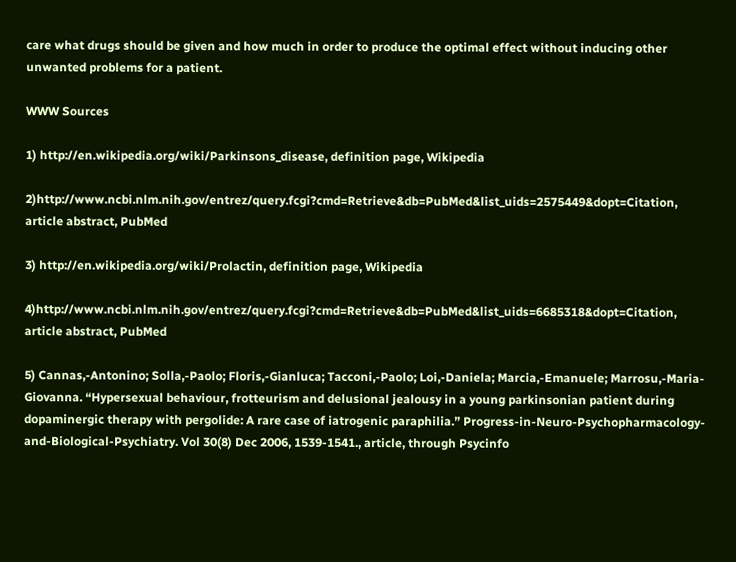care what drugs should be given and how much in order to produce the optimal effect without inducing other unwanted problems for a patient.

WWW Sources

1) http://en.wikipedia.org/wiki/Parkinsons_disease, definition page, Wikipedia

2)http://www.ncbi.nlm.nih.gov/entrez/query.fcgi?cmd=Retrieve&db=PubMed&list_uids=2575449&dopt=Citation, article abstract, PubMed

3) http://en.wikipedia.org/wiki/Prolactin, definition page, Wikipedia

4)http://www.ncbi.nlm.nih.gov/entrez/query.fcgi?cmd=Retrieve&db=PubMed&list_uids=6685318&dopt=Citation, article abstract, PubMed

5) Cannas,-Antonino; Solla,-Paolo; Floris,-Gianluca; Tacconi,-Paolo; Loi,-Daniela; Marcia,-Emanuele; Marrosu,-Maria-Giovanna. “Hypersexual behaviour, frotteurism and delusional jealousy in a young parkinsonian patient during dopaminergic therapy with pergolide: A rare case of iatrogenic paraphilia.” Progress-in-Neuro-Psychopharmacology-and-Biological-Psychiatry. Vol 30(8) Dec 2006, 1539-1541., article, through Psycinfo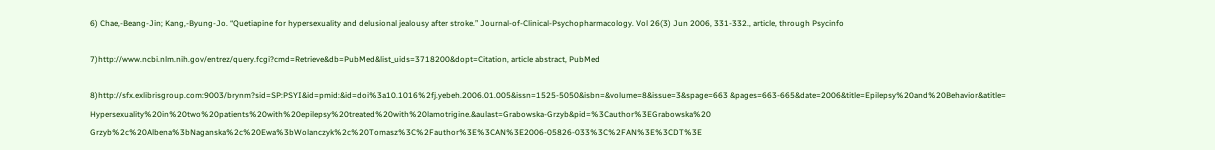6) Chae,-Beang-Jin; Kang,-Byung-Jo. “Quetiapine for hypersexuality and delusional jealousy after stroke.” Journal-of-Clinical-Psychopharmacology. Vol 26(3) Jun 2006, 331-332., article, through Psycinfo

7)http://www.ncbi.nlm.nih.gov/entrez/query.fcgi?cmd=Retrieve&db=PubMed&list_uids=3718200&dopt=Citation, article abstract, PubMed

8)http://sfx.exlibrisgroup.com:9003/brynm?sid=SP:PSYI&id=pmid:&id=doi%3a10.1016%2fj.yebeh.2006.01.005&issn=1525-5050&isbn=&volume=8&issue=3&spage=663 &pages=663-665&date=2006&title=Epilepsy%20and%20Behavior&atitle= Hypersexuality%20in%20two%20patients%20with%20epilepsy%20treated%20with%20lamotrigine.&aulast=Grabowska-Grzyb&pid=%3Cauthor%3EGrabowska%20 Grzyb%2c%20Albena%3bNaganska%2c%20Ewa%3bWolanczyk%2c%20Tomasz%3C%2Fauthor%3E%3CAN%3E2006-05826-033%3C%2FAN%3E%3CDT%3E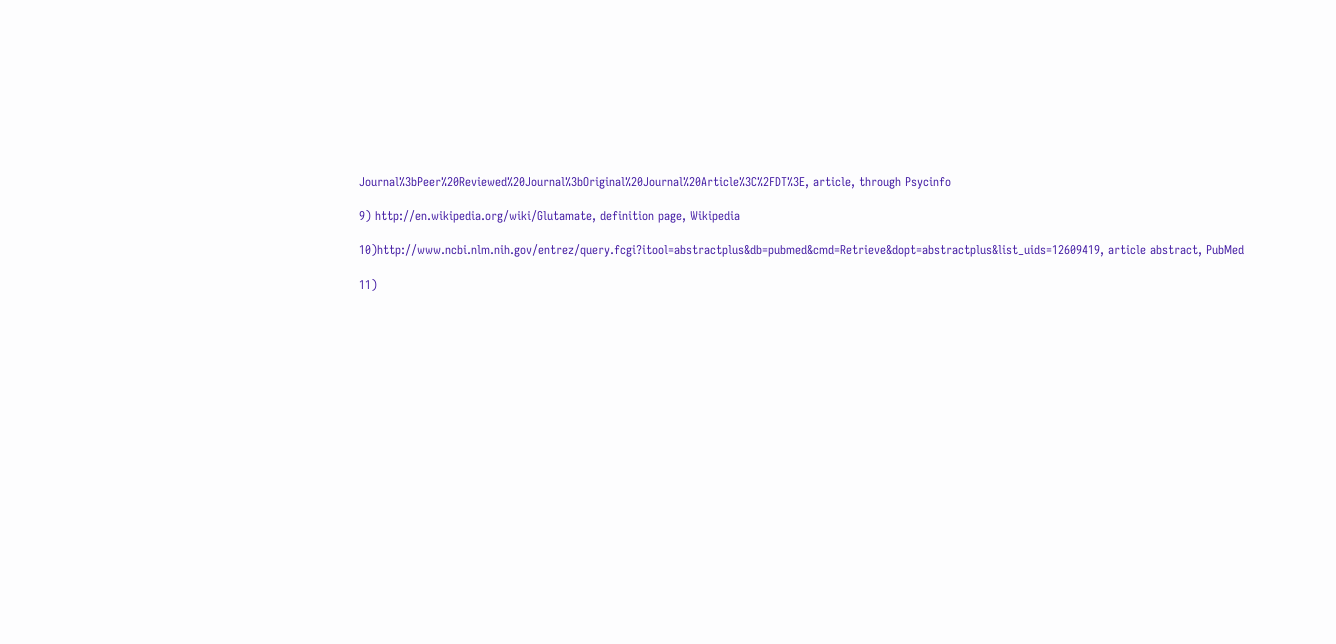Journal%3bPeer%20Reviewed%20Journal%3bOriginal%20Journal%20Article%3C%2FDT%3E, article, through Psycinfo

9) http://en.wikipedia.org/wiki/Glutamate, definition page, Wikipedia

10)http://www.ncbi.nlm.nih.gov/entrez/query.fcgi?itool=abstractplus&db=pubmed&cmd=Retrieve&dopt=abstractplus&list_uids=12609419, article abstract, PubMed

11)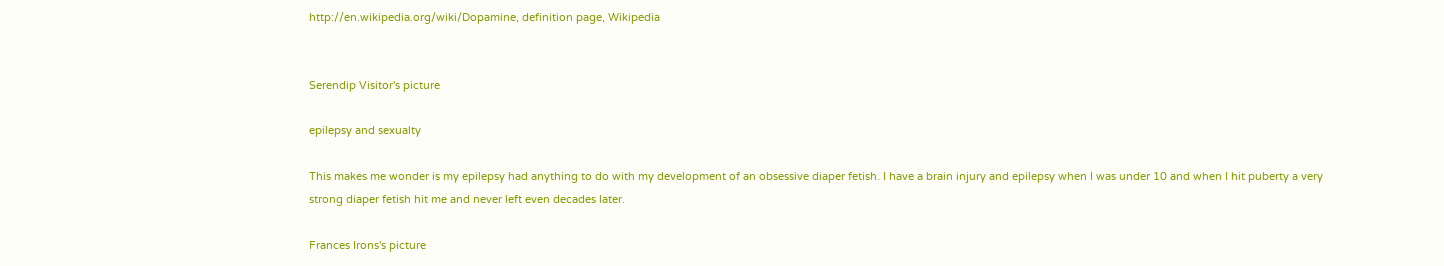http://en.wikipedia.org/wiki/Dopamine, definition page, Wikipedia


Serendip Visitor's picture

epilepsy and sexualty

This makes me wonder is my epilepsy had anything to do with my development of an obsessive diaper fetish. I have a brain injury and epilepsy when I was under 10 and when I hit puberty a very strong diaper fetish hit me and never left even decades later.

Frances Irons's picture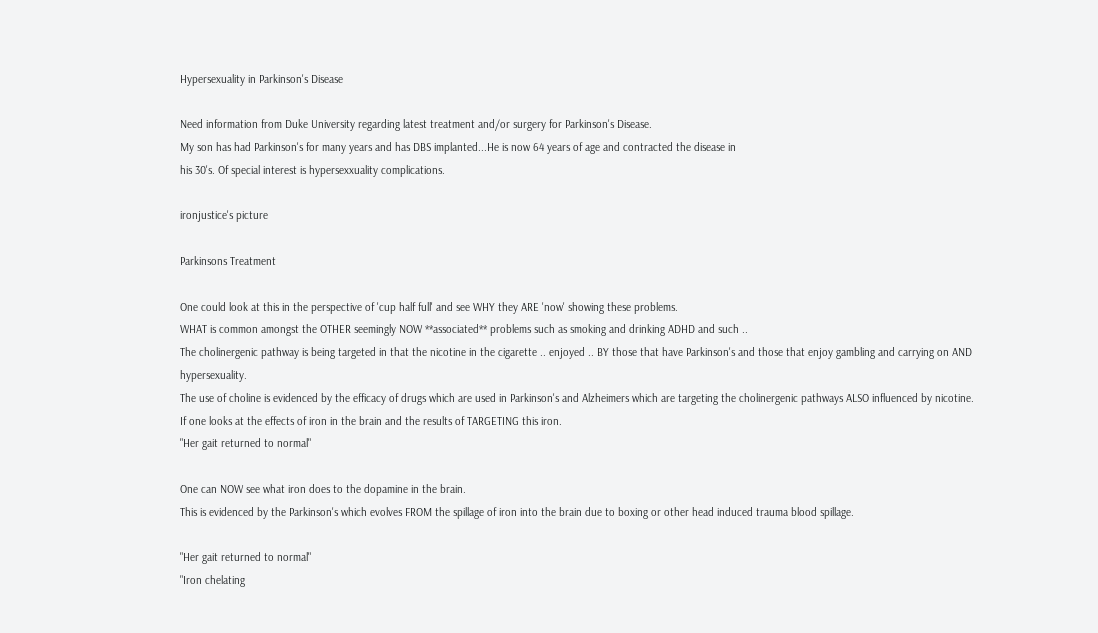Hypersexuality in Parkinson's Disease

Need information from Duke University regarding latest treatment and/or surgery for Parkinson's Disease.
My son has had Parkinson's for many years and has DBS implanted...He is now 64 years of age and contracted the disease in
his 30's. Of special interest is hypersexxuality complications.

ironjustice's picture

Parkinsons Treatment

One could look at this in the perspective of 'cup half full' and see WHY they ARE 'now' showing these problems.
WHAT is common amongst the OTHER seemingly NOW **associated** problems such as smoking and drinking ADHD and such ..
The cholinergenic pathway is being targeted in that the nicotine in the cigarette .. enjoyed .. BY those that have Parkinson's and those that enjoy gambling and carrying on AND hypersexuality.
The use of choline is evidenced by the efficacy of drugs which are used in Parkinson's and Alzheimers which are targeting the cholinergenic pathways ALSO influenced by nicotine.
If one looks at the effects of iron in the brain and the results of TARGETING this iron.
"Her gait returned to normal"

One can NOW see what iron does to the dopamine in the brain.
This is evidenced by the Parkinson's which evolves FROM the spillage of iron into the brain due to boxing or other head induced trauma blood spillage.

"Her gait returned to normal"
"Iron chelating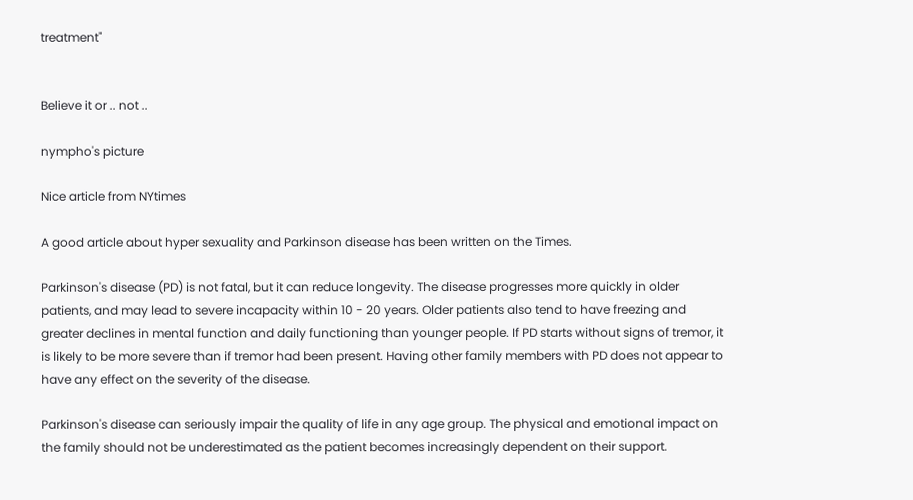treatment"


Believe it or .. not ..

nympho's picture

Nice article from NYtimes

A good article about hyper sexuality and Parkinson disease has been written on the Times.

Parkinson's disease (PD) is not fatal, but it can reduce longevity. The disease progresses more quickly in older patients, and may lead to severe incapacity within 10 - 20 years. Older patients also tend to have freezing and greater declines in mental function and daily functioning than younger people. If PD starts without signs of tremor, it is likely to be more severe than if tremor had been present. Having other family members with PD does not appear to have any effect on the severity of the disease.

Parkinson's disease can seriously impair the quality of life in any age group. The physical and emotional impact on the family should not be underestimated as the patient becomes increasingly dependent on their support.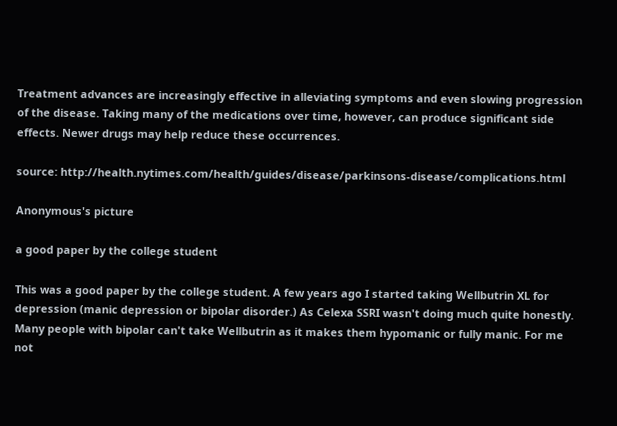Treatment advances are increasingly effective in alleviating symptoms and even slowing progression of the disease. Taking many of the medications over time, however, can produce significant side effects. Newer drugs may help reduce these occurrences.

source: http://health.nytimes.com/health/guides/disease/parkinsons-disease/complications.html

Anonymous's picture

a good paper by the college student

This was a good paper by the college student. A few years ago I started taking Wellbutrin XL for depression (manic depression or bipolar disorder.) As Celexa SSRI wasn't doing much quite honestly. Many people with bipolar can't take Wellbutrin as it makes them hypomanic or fully manic. For me not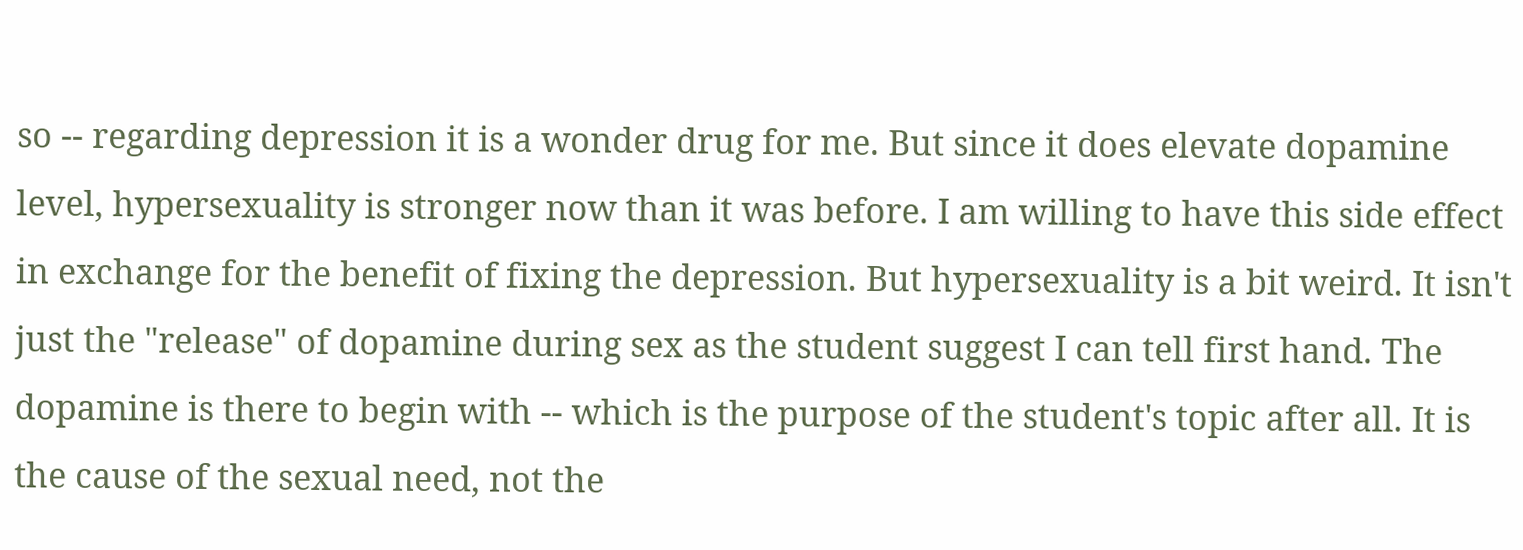so -- regarding depression it is a wonder drug for me. But since it does elevate dopamine level, hypersexuality is stronger now than it was before. I am willing to have this side effect in exchange for the benefit of fixing the depression. But hypersexuality is a bit weird. It isn't just the "release" of dopamine during sex as the student suggest I can tell first hand. The dopamine is there to begin with -- which is the purpose of the student's topic after all. It is the cause of the sexual need, not the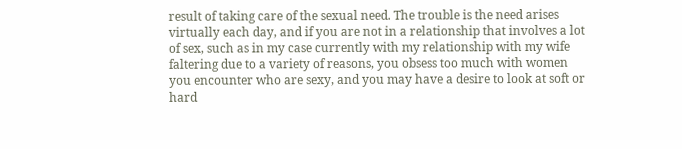result of taking care of the sexual need. The trouble is the need arises virtually each day, and if you are not in a relationship that involves a lot of sex, such as in my case currently with my relationship with my wife faltering due to a variety of reasons, you obsess too much with women you encounter who are sexy, and you may have a desire to look at soft or hard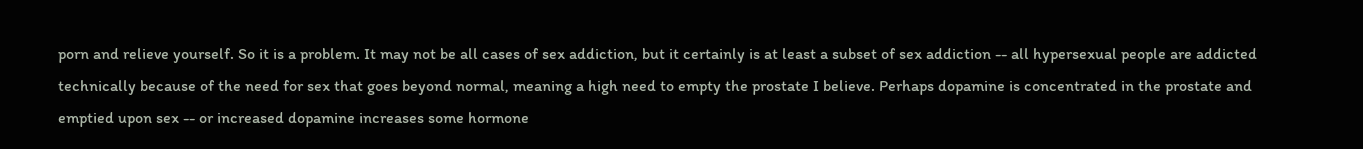porn and relieve yourself. So it is a problem. It may not be all cases of sex addiction, but it certainly is at least a subset of sex addiction -- all hypersexual people are addicted technically because of the need for sex that goes beyond normal, meaning a high need to empty the prostate I believe. Perhaps dopamine is concentrated in the prostate and emptied upon sex -- or increased dopamine increases some hormone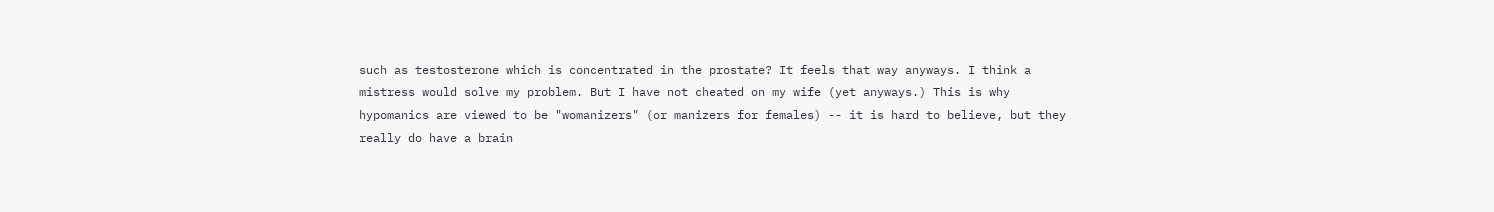such as testosterone which is concentrated in the prostate? It feels that way anyways. I think a mistress would solve my problem. But I have not cheated on my wife (yet anyways.) This is why hypomanics are viewed to be "womanizers" (or manizers for females) -- it is hard to believe, but they really do have a brain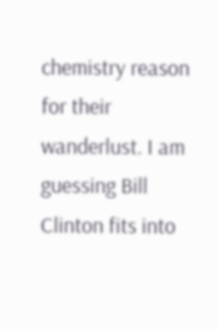chemistry reason for their wanderlust. I am guessing Bill Clinton fits into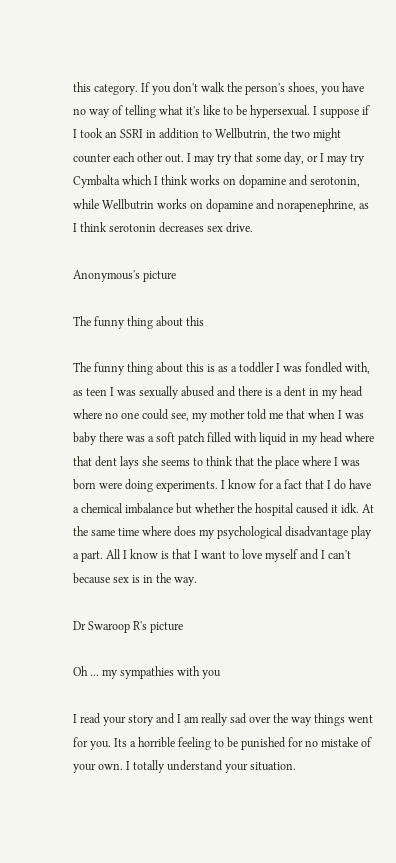this category. If you don't walk the person's shoes, you have no way of telling what it's like to be hypersexual. I suppose if I took an SSRI in addition to Wellbutrin, the two might counter each other out. I may try that some day, or I may try Cymbalta which I think works on dopamine and serotonin, while Wellbutrin works on dopamine and norapenephrine, as I think serotonin decreases sex drive.

Anonymous's picture

The funny thing about this

The funny thing about this is as a toddler I was fondled with, as teen I was sexually abused and there is a dent in my head where no one could see, my mother told me that when I was baby there was a soft patch filled with liquid in my head where that dent lays she seems to think that the place where I was born were doing experiments. I know for a fact that I do have a chemical imbalance but whether the hospital caused it idk. At the same time where does my psychological disadvantage play a part. All I know is that I want to love myself and I can't because sex is in the way.

Dr Swaroop R's picture

Oh ... my sympathies with you

I read your story and I am really sad over the way things went for you. Its a horrible feeling to be punished for no mistake of your own. I totally understand your situation.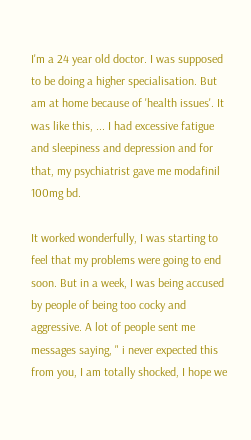I'm a 24 year old doctor. I was supposed to be doing a higher specialisation. But am at home because of 'health issues'. It was like this, ... I had excessive fatigue and sleepiness and depression and for that, my psychiatrist gave me modafinil 100mg bd.

It worked wonderfully, I was starting to feel that my problems were going to end soon. But in a week, I was being accused by people of being too cocky and aggressive. A lot of people sent me messages saying, " i never expected this from you, I am totally shocked, I hope we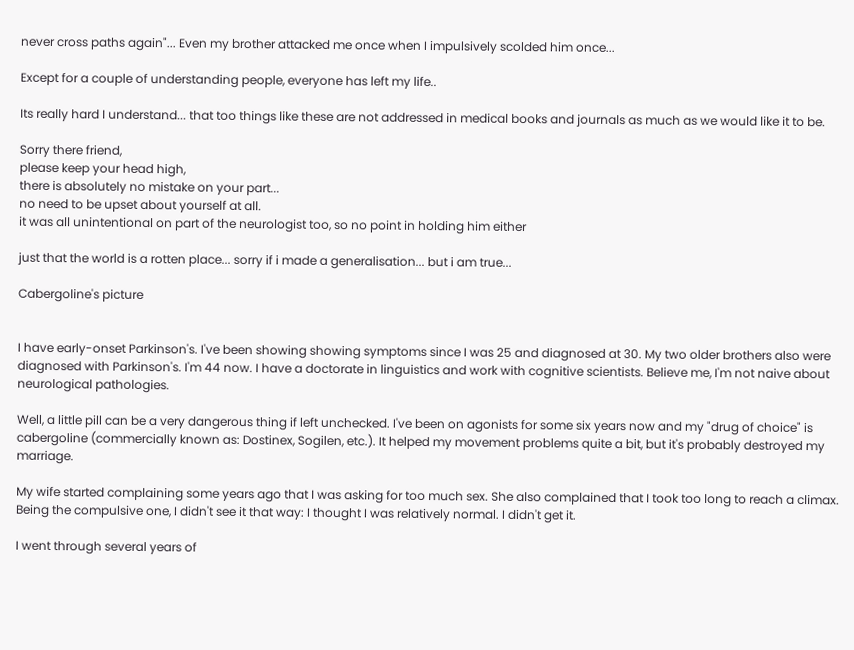never cross paths again"... Even my brother attacked me once when I impulsively scolded him once...

Except for a couple of understanding people, everyone has left my life..

Its really hard I understand... that too things like these are not addressed in medical books and journals as much as we would like it to be.

Sorry there friend,
please keep your head high,
there is absolutely no mistake on your part...
no need to be upset about yourself at all.
it was all unintentional on part of the neurologist too, so no point in holding him either

just that the world is a rotten place... sorry if i made a generalisation... but i am true...

Cabergoline's picture


I have early-onset Parkinson's. I've been showing showing symptoms since I was 25 and diagnosed at 30. My two older brothers also were diagnosed with Parkinson's. I'm 44 now. I have a doctorate in linguistics and work with cognitive scientists. Believe me, I'm not naive about neurological pathologies.

Well, a little pill can be a very dangerous thing if left unchecked. I've been on agonists for some six years now and my "drug of choice" is cabergoline (commercially known as: Dostinex, Sogilen, etc.). It helped my movement problems quite a bit, but it's probably destroyed my marriage.

My wife started complaining some years ago that I was asking for too much sex. She also complained that I took too long to reach a climax. Being the compulsive one, I didn't see it that way: I thought I was relatively normal. I didn't get it.

I went through several years of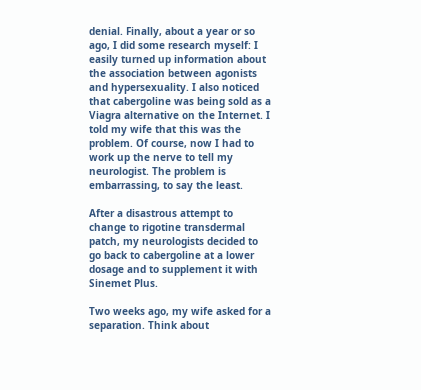denial. Finally, about a year or so ago, I did some research myself: I easily turned up information about the association between agonists and hypersexuality. I also noticed that cabergoline was being sold as a Viagra alternative on the Internet. I told my wife that this was the problem. Of course, now I had to work up the nerve to tell my neurologist. The problem is embarrassing, to say the least.

After a disastrous attempt to change to rigotine transdermal patch, my neurologists decided to go back to cabergoline at a lower dosage and to supplement it with Sinemet Plus.

Two weeks ago, my wife asked for a separation. Think about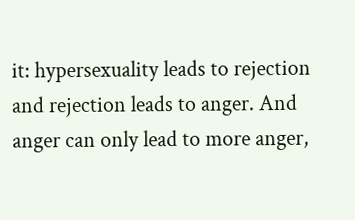it: hypersexuality leads to rejection and rejection leads to anger. And anger can only lead to more anger,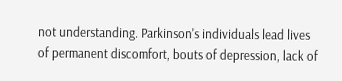not understanding. Parkinson's individuals lead lives of permanent discomfort, bouts of depression, lack of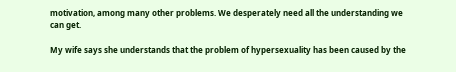motivation, among many other problems. We desperately need all the understanding we can get.

My wife says she understands that the problem of hypersexuality has been caused by the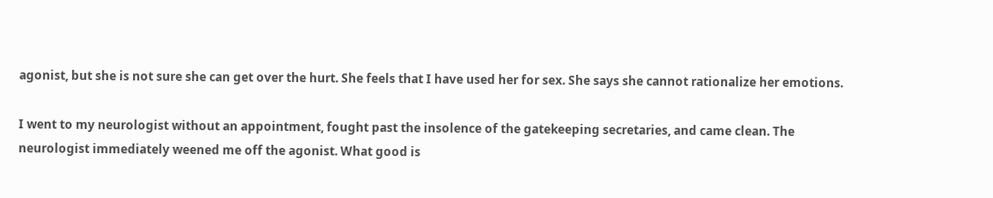agonist, but she is not sure she can get over the hurt. She feels that I have used her for sex. She says she cannot rationalize her emotions.

I went to my neurologist without an appointment, fought past the insolence of the gatekeeping secretaries, and came clean. The neurologist immediately weened me off the agonist. What good is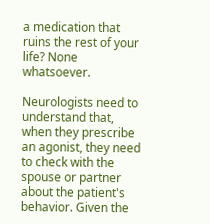a medication that ruins the rest of your life? None whatsoever.

Neurologists need to understand that, when they prescribe an agonist, they need to check with the spouse or partner about the patient's behavior. Given the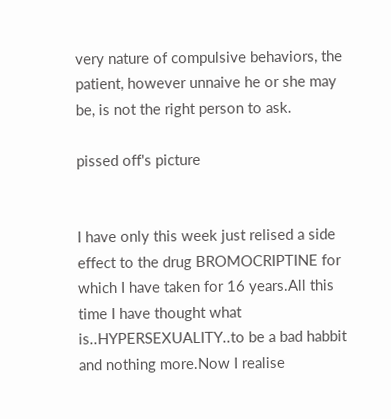very nature of compulsive behaviors, the patient, however unnaive he or she may be, is not the right person to ask.

pissed off's picture


I have only this week just relised a side effect to the drug BROMOCRIPTINE for which I have taken for 16 years.All this time I have thought what is..HYPERSEXUALITY..to be a bad habbit and nothing more.Now I realise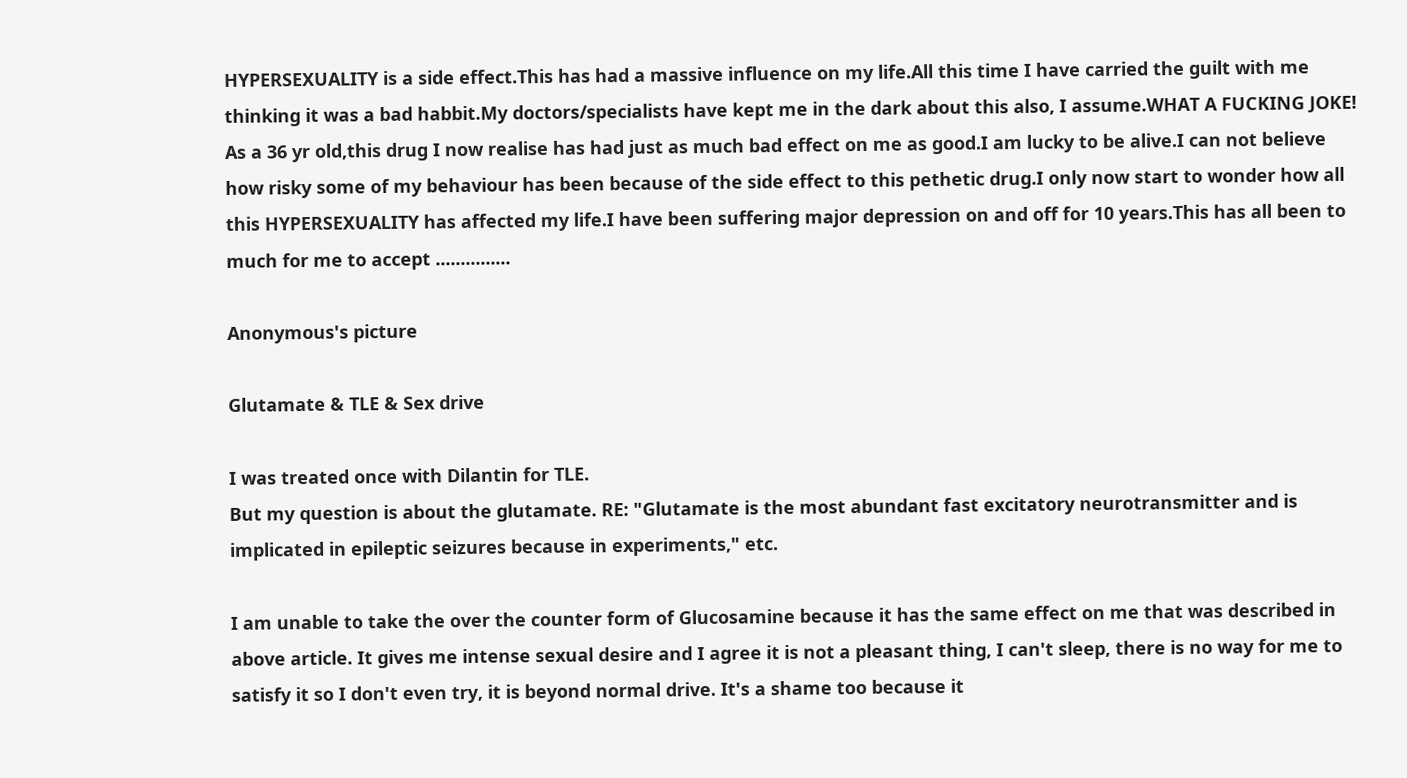HYPERSEXUALITY is a side effect.This has had a massive influence on my life.All this time I have carried the guilt with me thinking it was a bad habbit.My doctors/specialists have kept me in the dark about this also, I assume.WHAT A FUCKING JOKE! As a 36 yr old,this drug I now realise has had just as much bad effect on me as good.I am lucky to be alive.I can not believe how risky some of my behaviour has been because of the side effect to this pethetic drug.I only now start to wonder how all this HYPERSEXUALITY has affected my life.I have been suffering major depression on and off for 10 years.This has all been to much for me to accept ...............

Anonymous's picture

Glutamate & TLE & Sex drive

I was treated once with Dilantin for TLE.
But my question is about the glutamate. RE: "Glutamate is the most abundant fast excitatory neurotransmitter and is implicated in epileptic seizures because in experiments," etc.

I am unable to take the over the counter form of Glucosamine because it has the same effect on me that was described in above article. It gives me intense sexual desire and I agree it is not a pleasant thing, I can't sleep, there is no way for me to satisfy it so I don't even try, it is beyond normal drive. It's a shame too because it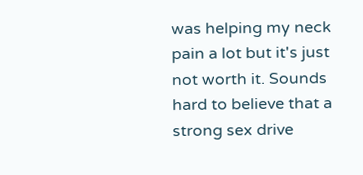was helping my neck pain a lot but it's just not worth it. Sounds hard to believe that a strong sex drive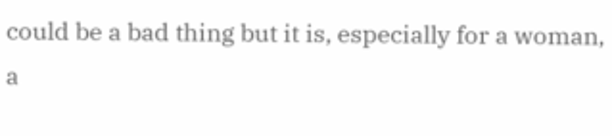could be a bad thing but it is, especially for a woman, a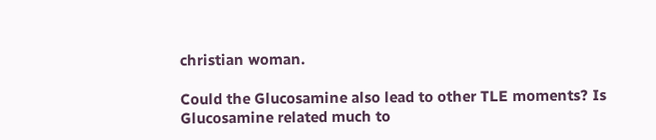christian woman.

Could the Glucosamine also lead to other TLE moments? Is Glucosamine related much to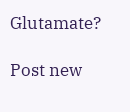Glutamate?

Post new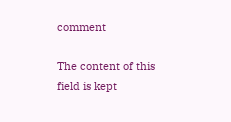comment

The content of this field is kept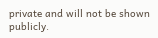private and will not be shown publicly.